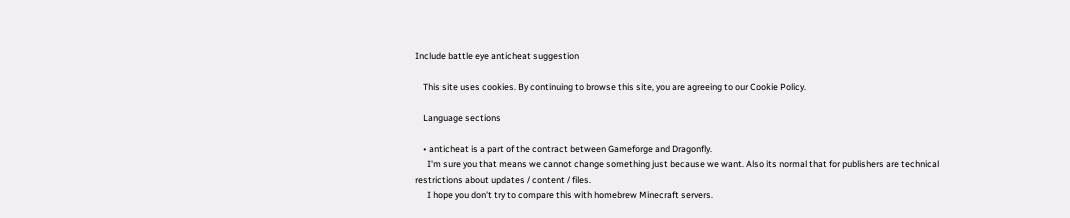Include battle eye anticheat suggestion

    This site uses cookies. By continuing to browse this site, you are agreeing to our Cookie Policy.

    Language sections

    • anticheat is a part of the contract between Gameforge and Dragonfly.
      I'm sure you that means we cannot change something just because we want. Also its normal that for publishers are technical restrictions about updates / content / files.
      I hope you don't try to compare this with homebrew Minecraft servers.